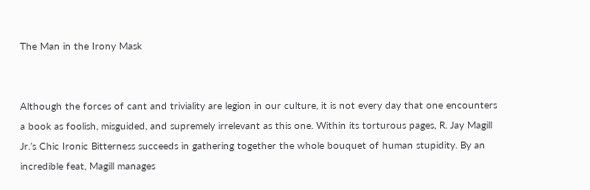The Man in the Irony Mask


Although the forces of cant and triviality are legion in our culture, it is not every day that one encounters a book as foolish, misguided, and supremely irrelevant as this one. Within its torturous pages, R. Jay Magill Jr.’s Chic Ironic Bitterness succeeds in gathering together the whole bouquet of human stupidity. By an incredible feat, Magill manages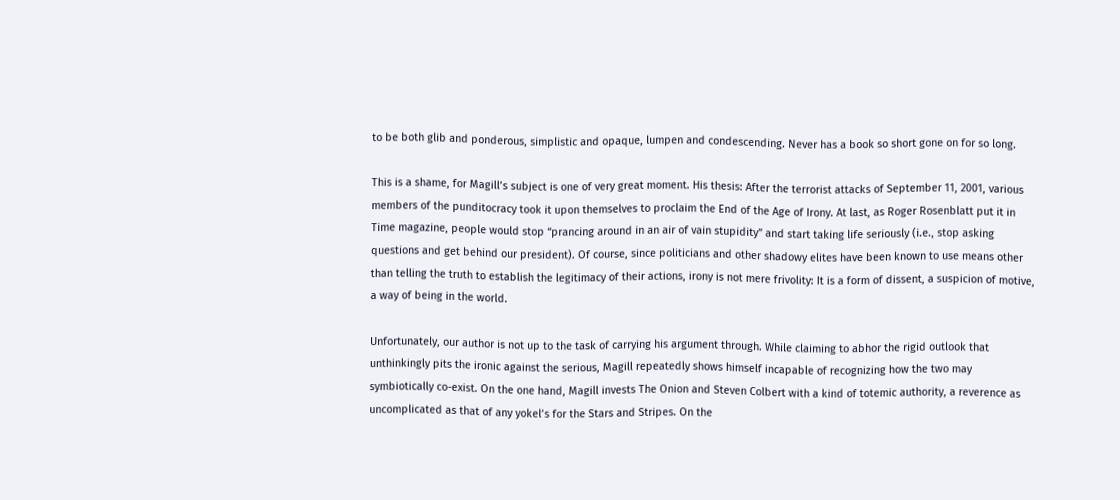to be both glib and ponderous, simplistic and opaque, lumpen and condescending. Never has a book so short gone on for so long.

This is a shame, for Magill’s subject is one of very great moment. His thesis: After the terrorist attacks of September 11, 2001, various members of the punditocracy took it upon themselves to proclaim the End of the Age of Irony. At last, as Roger Rosenblatt put it in Time magazine, people would stop “prancing around in an air of vain stupidity” and start taking life seriously (i.e., stop asking questions and get behind our president). Of course, since politicians and other shadowy elites have been known to use means other than telling the truth to establish the legitimacy of their actions, irony is not mere frivolity: It is a form of dissent, a suspicion of motive, a way of being in the world.

Unfortunately, our author is not up to the task of carrying his argument through. While claiming to abhor the rigid outlook that unthinkingly pits the ironic against the serious, Magill repeatedly shows himself incapable of recognizing how the two may symbiotically co-exist. On the one hand, Magill invests The Onion and Steven Colbert with a kind of totemic authority, a reverence as uncomplicated as that of any yokel’s for the Stars and Stripes. On the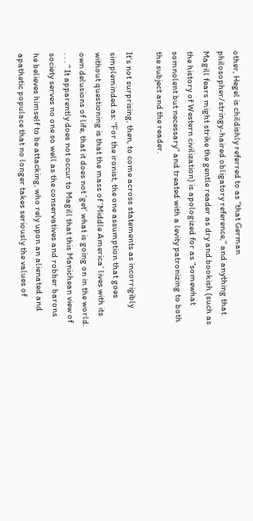other, Hegel is childishly referred to as “that German philosopher/stringy-haired obligatory reference,” and anything that Magill fears might strike the gentle reader as dry and bookish (such as the history of Western civilization) is apologized for as “somewhat somnolent but necessary” and treated with a levity patronizing to both the subject and the reader.

It’s not surprising, then, to come across statements as incorrigibly simpleminded as: “For the ironist, the one assumption that goes without questioning is that the mass of ‘Middle America’ lives with its own delusions of life, that it does not ‘get’ what is going on in the world. . . . ” It apparently does not occur to Magill that this Manichean view of society serves no one so well as the conservatives and robber barons he believes himself to be attacking, who rely upon an alienated and apathetic populace that no longer takes seriously the values of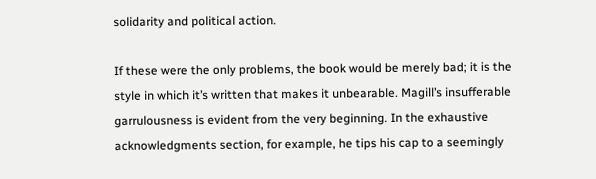solidarity and political action.

If these were the only problems, the book would be merely bad; it is the style in which it’s written that makes it unbearable. Magill’s insufferable garrulousness is evident from the very beginning. In the exhaustive acknowledgments section, for example, he tips his cap to a seemingly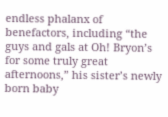endless phalanx of benefactors, including “the guys and gals at Oh! Bryon’s for some truly great afternoons,” his sister’s newly born baby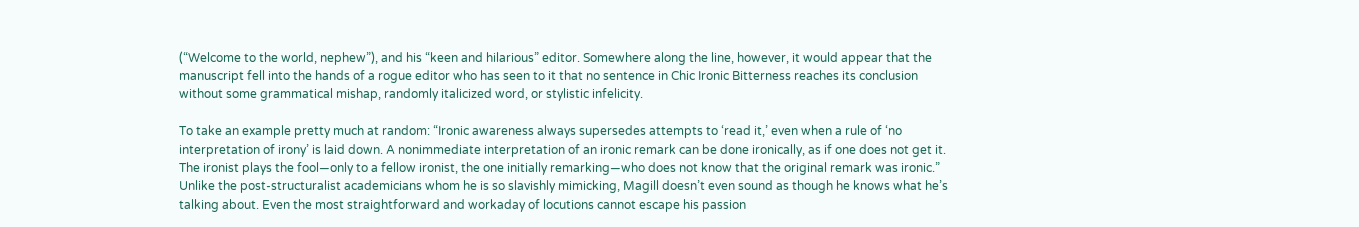(“Welcome to the world, nephew”), and his “keen and hilarious” editor. Somewhere along the line, however, it would appear that the manuscript fell into the hands of a rogue editor who has seen to it that no sentence in Chic Ironic Bitterness reaches its conclusion without some grammatical mishap, randomly italicized word, or stylistic infelicity.

To take an example pretty much at random: “Ironic awareness always supersedes attempts to ‘read it,’ even when a rule of ‘no interpretation of irony’ is laid down. A nonimmediate interpretation of an ironic remark can be done ironically, as if one does not get it. The ironist plays the fool—only to a fellow ironist, the one initially remarking—who does not know that the original remark was ironic.” Unlike the post-structuralist academicians whom he is so slavishly mimicking, Magill doesn’t even sound as though he knows what he’s talking about. Even the most straightforward and workaday of locutions cannot escape his passion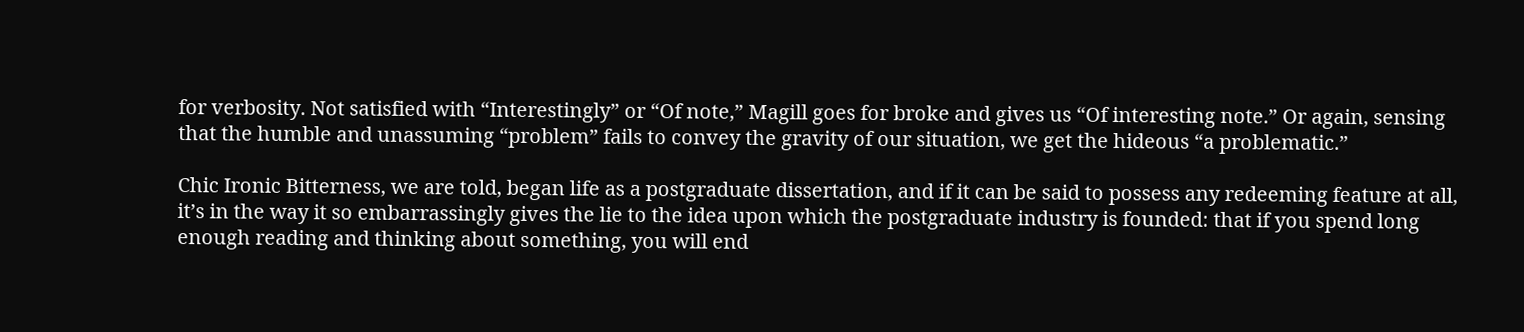for verbosity. Not satisfied with “Interestingly” or “Of note,” Magill goes for broke and gives us “Of interesting note.” Or again, sensing that the humble and unassuming “problem” fails to convey the gravity of our situation, we get the hideous “a problematic.”

Chic Ironic Bitterness, we are told, began life as a postgraduate dissertation, and if it can be said to possess any redeeming feature at all, it’s in the way it so embarrassingly gives the lie to the idea upon which the postgraduate industry is founded: that if you spend long enough reading and thinking about something, you will end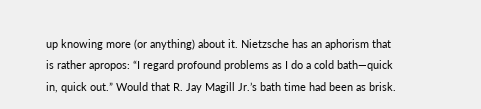up knowing more (or anything) about it. Nietzsche has an aphorism that is rather apropos: “I regard profound problems as I do a cold bath—quick in, quick out.” Would that R. Jay Magill Jr.’s bath time had been as brisk.